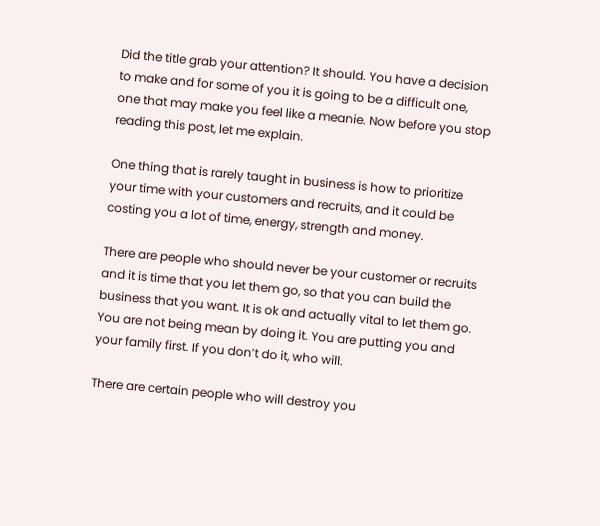Did the title grab your attention? It should. You have a decision to make and for some of you it is going to be a difficult one, one that may make you feel like a meanie. Now before you stop reading this post, let me explain.

One thing that is rarely taught in business is how to prioritize your time with your customers and recruits, and it could be costing you a lot of time, energy, strength and money.

There are people who should never be your customer or recruits and it is time that you let them go, so that you can build the business that you want. It is ok and actually vital to let them go. You are not being mean by doing it. You are putting you and your family first. If you don’t do it, who will.

There are certain people who will destroy you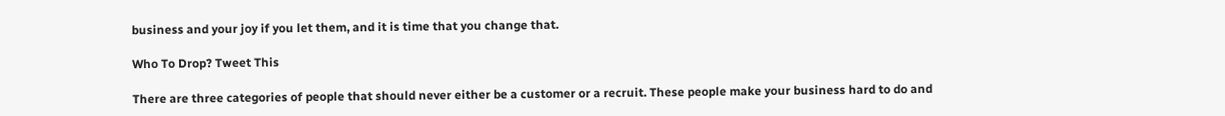business and your joy if you let them, and it is time that you change that.

Who To Drop? Tweet This

There are three categories of people that should never either be a customer or a recruit. These people make your business hard to do and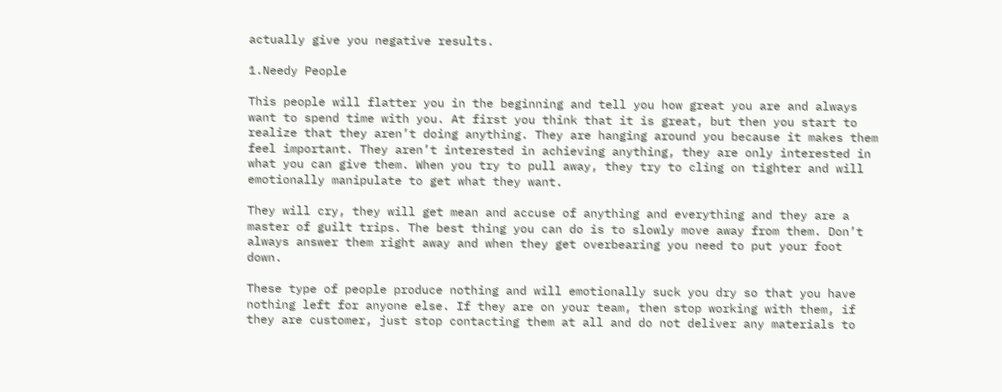actually give you negative results.

1.Needy People

This people will flatter you in the beginning and tell you how great you are and always want to spend time with you. At first you think that it is great, but then you start to realize that they aren’t doing anything. They are hanging around you because it makes them feel important. They aren’t interested in achieving anything, they are only interested in what you can give them. When you try to pull away, they try to cling on tighter and will emotionally manipulate to get what they want.

They will cry, they will get mean and accuse of anything and everything and they are a master of guilt trips. The best thing you can do is to slowly move away from them. Don’t always answer them right away and when they get overbearing you need to put your foot down.

These type of people produce nothing and will emotionally suck you dry so that you have nothing left for anyone else. If they are on your team, then stop working with them, if they are customer, just stop contacting them at all and do not deliver any materials to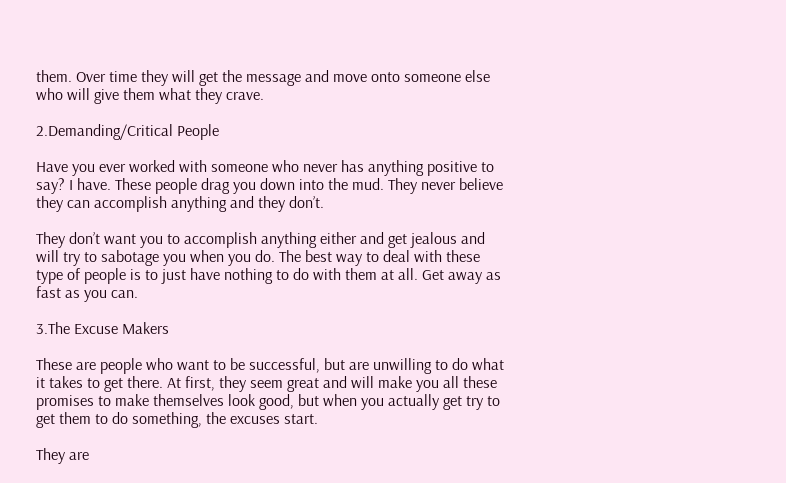them. Over time they will get the message and move onto someone else who will give them what they crave.

2.Demanding/Critical People

Have you ever worked with someone who never has anything positive to say? I have. These people drag you down into the mud. They never believe they can accomplish anything and they don’t.

They don’t want you to accomplish anything either and get jealous and will try to sabotage you when you do. The best way to deal with these type of people is to just have nothing to do with them at all. Get away as fast as you can.

3.The Excuse Makers

These are people who want to be successful, but are unwilling to do what it takes to get there. At first, they seem great and will make you all these promises to make themselves look good, but when you actually get try to get them to do something, the excuses start.

They are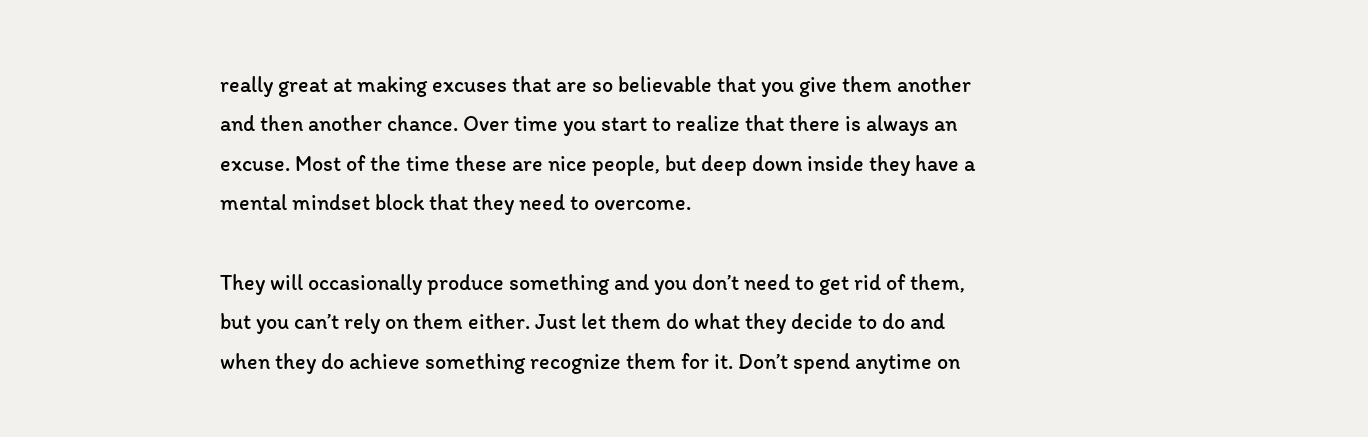really great at making excuses that are so believable that you give them another and then another chance. Over time you start to realize that there is always an excuse. Most of the time these are nice people, but deep down inside they have a mental mindset block that they need to overcome.

They will occasionally produce something and you don’t need to get rid of them, but you can’t rely on them either. Just let them do what they decide to do and when they do achieve something recognize them for it. Don’t spend anytime on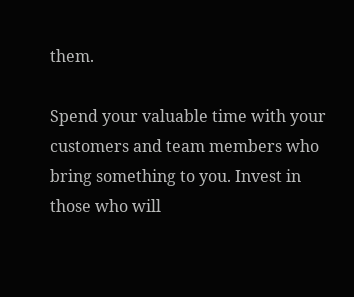them.

Spend your valuable time with your customers and team members who bring something to you. Invest in those who will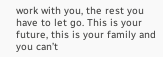work with you, the rest you have to let go. This is your future, this is your family and you can’t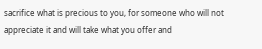sacrifice what is precious to you, for someone who will not appreciate it and will take what you offer and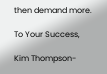then demand more.

To Your Success,

Kim Thompson-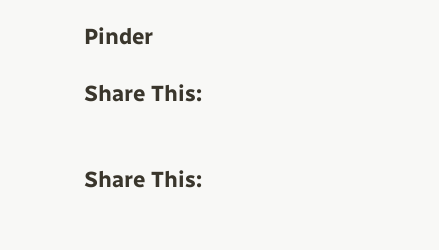Pinder

Share This:


Share This: